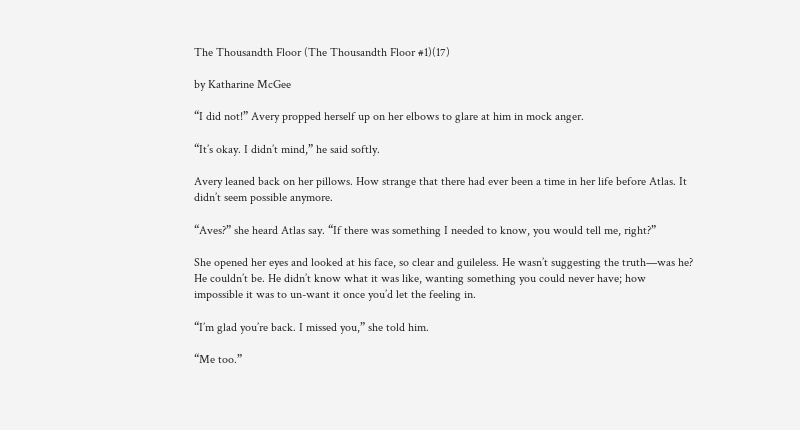The Thousandth Floor (The Thousandth Floor #1)(17)

by Katharine McGee

“I did not!” Avery propped herself up on her elbows to glare at him in mock anger.

“It’s okay. I didn’t mind,” he said softly.

Avery leaned back on her pillows. How strange that there had ever been a time in her life before Atlas. It didn’t seem possible anymore.

“Aves?” she heard Atlas say. “If there was something I needed to know, you would tell me, right?”

She opened her eyes and looked at his face, so clear and guileless. He wasn’t suggesting the truth—was he? He couldn’t be. He didn’t know what it was like, wanting something you could never have; how impossible it was to un-want it once you’d let the feeling in.

“I’m glad you’re back. I missed you,” she told him.

“Me too.”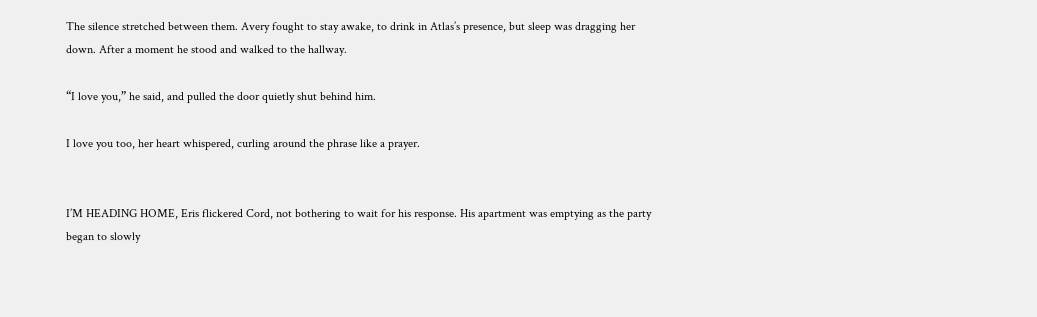The silence stretched between them. Avery fought to stay awake, to drink in Atlas’s presence, but sleep was dragging her down. After a moment he stood and walked to the hallway.

“I love you,” he said, and pulled the door quietly shut behind him.

I love you too, her heart whispered, curling around the phrase like a prayer.


I’M HEADING HOME, Eris flickered Cord, not bothering to wait for his response. His apartment was emptying as the party began to slowly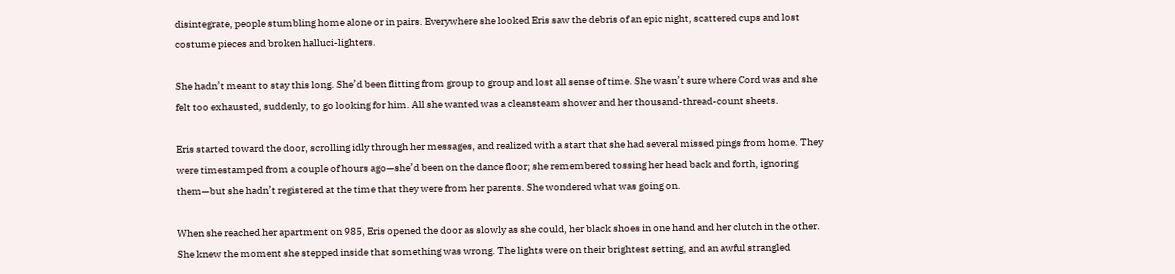disintegrate, people stumbling home alone or in pairs. Everywhere she looked Eris saw the debris of an epic night, scattered cups and lost costume pieces and broken halluci-lighters.

She hadn’t meant to stay this long. She’d been flitting from group to group and lost all sense of time. She wasn’t sure where Cord was and she felt too exhausted, suddenly, to go looking for him. All she wanted was a cleansteam shower and her thousand-thread-count sheets.

Eris started toward the door, scrolling idly through her messages, and realized with a start that she had several missed pings from home. They were timestamped from a couple of hours ago—she’d been on the dance floor; she remembered tossing her head back and forth, ignoring them—but she hadn’t registered at the time that they were from her parents. She wondered what was going on.

When she reached her apartment on 985, Eris opened the door as slowly as she could, her black shoes in one hand and her clutch in the other. She knew the moment she stepped inside that something was wrong. The lights were on their brightest setting, and an awful strangled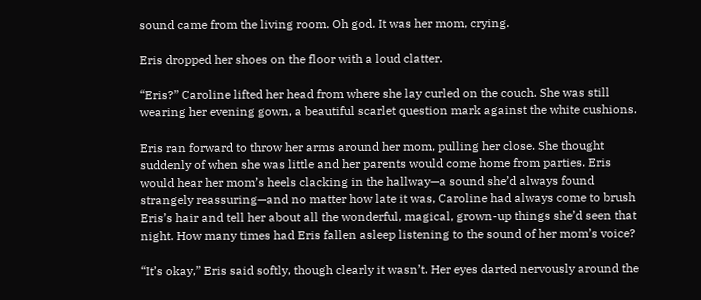sound came from the living room. Oh god. It was her mom, crying.

Eris dropped her shoes on the floor with a loud clatter.

“Eris?” Caroline lifted her head from where she lay curled on the couch. She was still wearing her evening gown, a beautiful scarlet question mark against the white cushions.

Eris ran forward to throw her arms around her mom, pulling her close. She thought suddenly of when she was little and her parents would come home from parties. Eris would hear her mom’s heels clacking in the hallway—a sound she’d always found strangely reassuring—and no matter how late it was, Caroline had always come to brush Eris’s hair and tell her about all the wonderful, magical, grown-up things she’d seen that night. How many times had Eris fallen asleep listening to the sound of her mom’s voice?

“It’s okay,” Eris said softly, though clearly it wasn’t. Her eyes darted nervously around the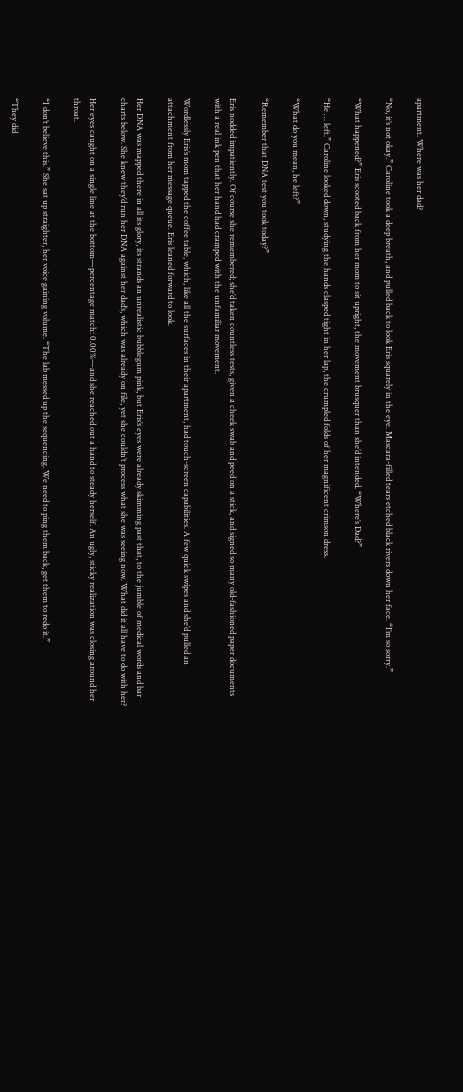apartment. Where was her dad?

“No, it’s not okay.” Caroline took a deep breath, and pulled back to look Eris squarely in the eye. Mascara-filled tears etched black rivers down her face. “I’m so sorry.”

“What happened?” Eris scooted back from her mom to sit upright, the movement brusquer than she’d intended. “Where’s Dad?”

“He … left.” Caroline looked down, studying the hands clasped tight in her lap, the crumpled folds of her magnificent crimson dress.

“What do you mean, he left?”

“Remember that DNA test you took today?”

Eris nodded impatiently. Of course she remembered; she’d taken countless tests, given a cheek swab and peed on a stick, and signed so many old-fashioned paper documents with a real ink pen that her hand had cramped with the unfamiliar movement.

Wordlessly Eris’s mom tapped the coffee table, which, like all the surfaces in their apartment, had touch-screen capabilities. A few quick swipes and she’d pulled an attachment from her message queue. Eris leaned forward to look.

Her DNA was mapped there in all its glory, its strands an unrealistic bubblegum pink, but Eris’s eyes were already skimming past that, to the jumble of medical words and bar charts below. She knew they’d run her DNA against her dad’s, which was already on file, yet she couldn’t process what she was seeing now. What did it all have to do with her?

Her eyes caught on a single line at the bottom—percentage match: 0.00%—and she reached out a hand to steady herself. An ugly, sticky realization was closing around her throat.

“I don’t believe this.” She sat up straighter, her voice gaining volume. “The lab messed up the sequencing. We need to ping them back, get them to redo it.”

“They did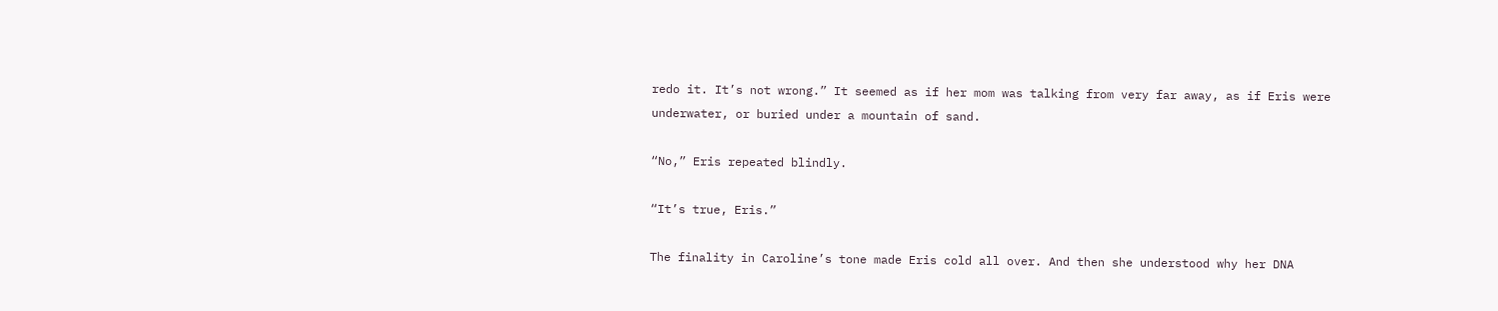redo it. It’s not wrong.” It seemed as if her mom was talking from very far away, as if Eris were underwater, or buried under a mountain of sand.

“No,” Eris repeated blindly.

“It’s true, Eris.”

The finality in Caroline’s tone made Eris cold all over. And then she understood why her DNA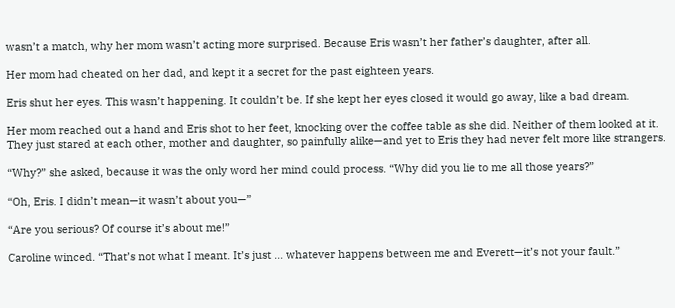wasn’t a match, why her mom wasn’t acting more surprised. Because Eris wasn’t her father’s daughter, after all.

Her mom had cheated on her dad, and kept it a secret for the past eighteen years.

Eris shut her eyes. This wasn’t happening. It couldn’t be. If she kept her eyes closed it would go away, like a bad dream.

Her mom reached out a hand and Eris shot to her feet, knocking over the coffee table as she did. Neither of them looked at it. They just stared at each other, mother and daughter, so painfully alike—and yet to Eris they had never felt more like strangers.

“Why?” she asked, because it was the only word her mind could process. “Why did you lie to me all those years?”

“Oh, Eris. I didn’t mean—it wasn’t about you—”

“Are you serious? Of course it’s about me!”

Caroline winced. “That’s not what I meant. It’s just … whatever happens between me and Everett—it’s not your fault.”